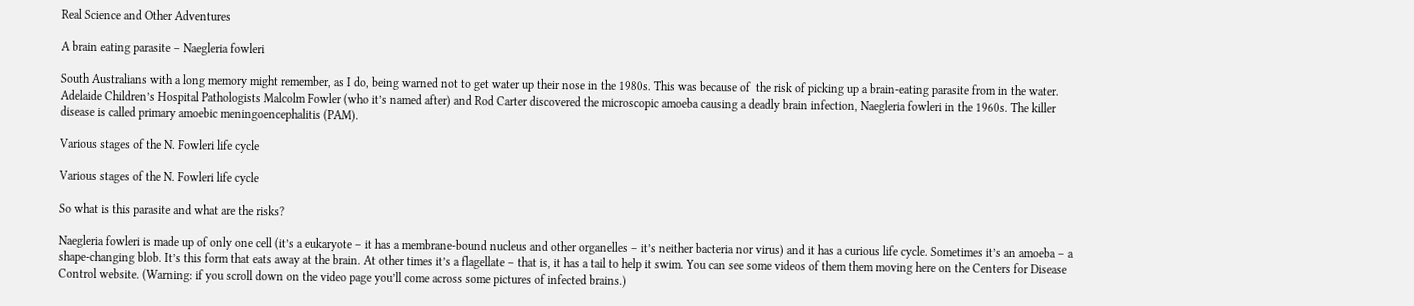Real Science and Other Adventures

A brain eating parasite – Naegleria fowleri

South Australians with a long memory might remember, as I do, being warned not to get water up their nose in the 1980s. This was because of  the risk of picking up a brain-eating parasite from in the water. Adelaide Children’s Hospital Pathologists Malcolm Fowler (who it’s named after) and Rod Carter discovered the microscopic amoeba causing a deadly brain infection, Naegleria fowleri in the 1960s. The killer disease is called primary amoebic meningoencephalitis (PAM).

Various stages of the N. Fowleri life cycle

Various stages of the N. Fowleri life cycle

So what is this parasite and what are the risks?

Naegleria fowleri is made up of only one cell (it’s a eukaryote – it has a membrane-bound nucleus and other organelles – it’s neither bacteria nor virus) and it has a curious life cycle. Sometimes it’s an amoeba – a shape-changing blob. It’s this form that eats away at the brain. At other times it’s a flagellate – that is, it has a tail to help it swim. You can see some videos of them them moving here on the Centers for Disease Control website. (Warning: if you scroll down on the video page you’ll come across some pictures of infected brains.)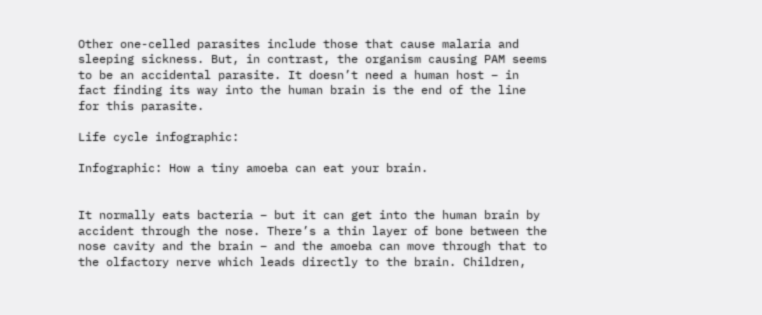Other one-celled parasites include those that cause malaria and sleeping sickness. But, in contrast, the organism causing PAM seems to be an accidental parasite. It doesn’t need a human host – in fact finding its way into the human brain is the end of the line for this parasite.

Life cycle infographic:

Infographic: How a tiny amoeba can eat your brain.


It normally eats bacteria – but it can get into the human brain by accident through the nose. There’s a thin layer of bone between the nose cavity and the brain – and the amoeba can move through that to the olfactory nerve which leads directly to the brain. Children,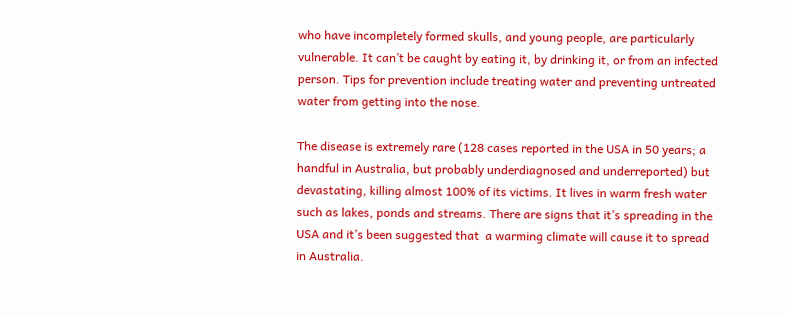who have incompletely formed skulls, and young people, are particularly vulnerable. It can’t be caught by eating it, by drinking it, or from an infected person. Tips for prevention include treating water and preventing untreated water from getting into the nose.

The disease is extremely rare (128 cases reported in the USA in 50 years; a handful in Australia, but probably underdiagnosed and underreported) but devastating, killing almost 100% of its victims. It lives in warm fresh water such as lakes, ponds and streams. There are signs that it’s spreading in the USA and it’s been suggested that  a warming climate will cause it to spread in Australia.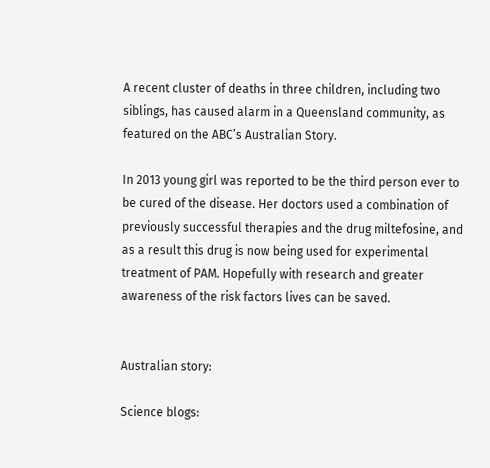A recent cluster of deaths in three children, including two siblings, has caused alarm in a Queensland community, as featured on the ABC’s Australian Story.

In 2013 young girl was reported to be the third person ever to be cured of the disease. Her doctors used a combination of previously successful therapies and the drug miltefosine, and as a result this drug is now being used for experimental treatment of PAM. Hopefully with research and greater awareness of the risk factors lives can be saved.


Australian story:

Science blogs: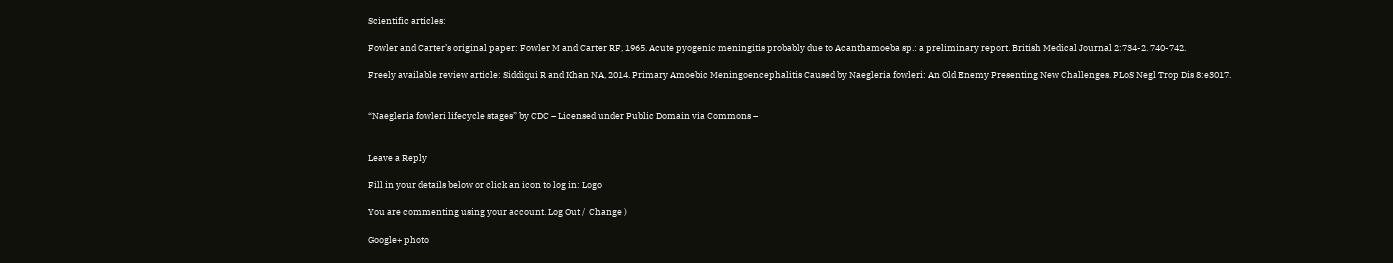Scientific articles:

Fowler and Carter’s original paper: Fowler M and Carter RF, 1965. Acute pyogenic meningitis probably due to Acanthamoeba sp.: a preliminary report. British Medical Journal 2:734-2. 740-742.

Freely available review article: Siddiqui R and Khan NA, 2014. Primary Amoebic Meningoencephalitis Caused by Naegleria fowleri: An Old Enemy Presenting New Challenges. PLoS Negl Trop Dis 8:e3017.


“Naegleria fowleri lifecycle stages” by CDC – Licensed under Public Domain via Commons –


Leave a Reply

Fill in your details below or click an icon to log in: Logo

You are commenting using your account. Log Out /  Change )

Google+ photo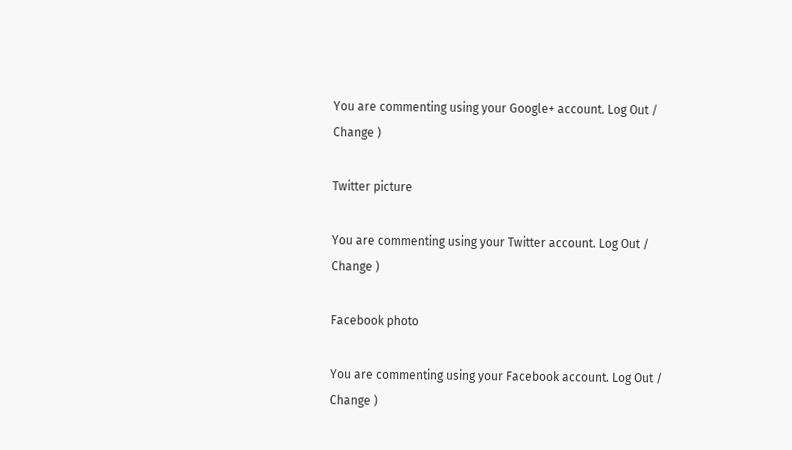You are commenting using your Google+ account. Log Out /  Change )

Twitter picture

You are commenting using your Twitter account. Log Out /  Change )

Facebook photo

You are commenting using your Facebook account. Log Out /  Change )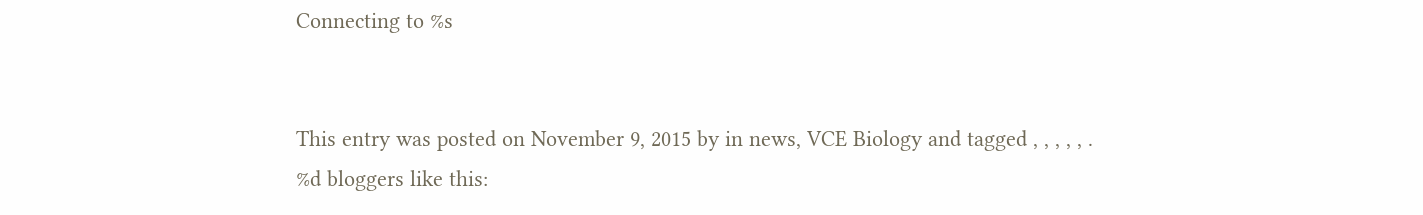Connecting to %s


This entry was posted on November 9, 2015 by in news, VCE Biology and tagged , , , , , .
%d bloggers like this: